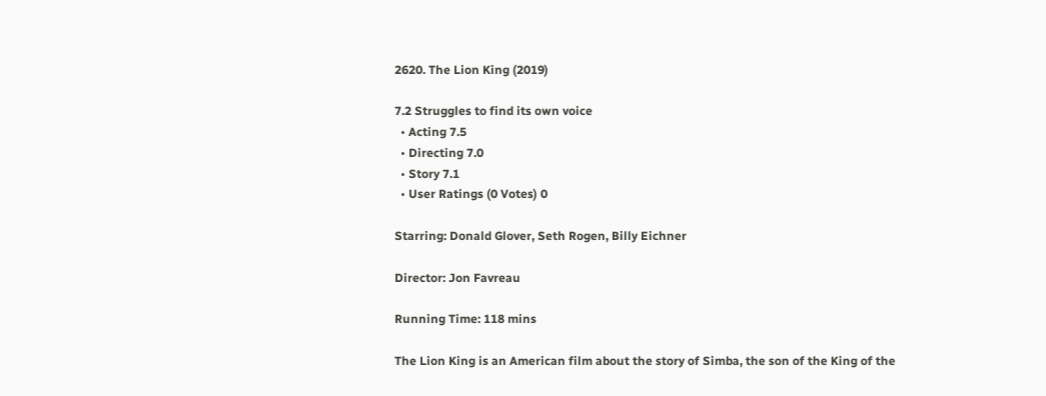2620. The Lion King (2019)

7.2 Struggles to find its own voice
  • Acting 7.5
  • Directing 7.0
  • Story 7.1
  • User Ratings (0 Votes) 0

Starring: Donald Glover, Seth Rogen, Billy Eichner

Director: Jon Favreau

Running Time: 118 mins

The Lion King is an American film about the story of Simba, the son of the King of the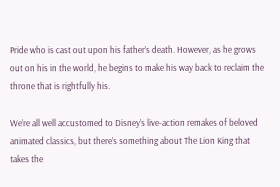Pride who is cast out upon his father’s death. However, as he grows out on his in the world, he begins to make his way back to reclaim the throne that is rightfully his.

We’re all well accustomed to Disney’s live-action remakes of beloved animated classics, but there’s something about The Lion King that takes the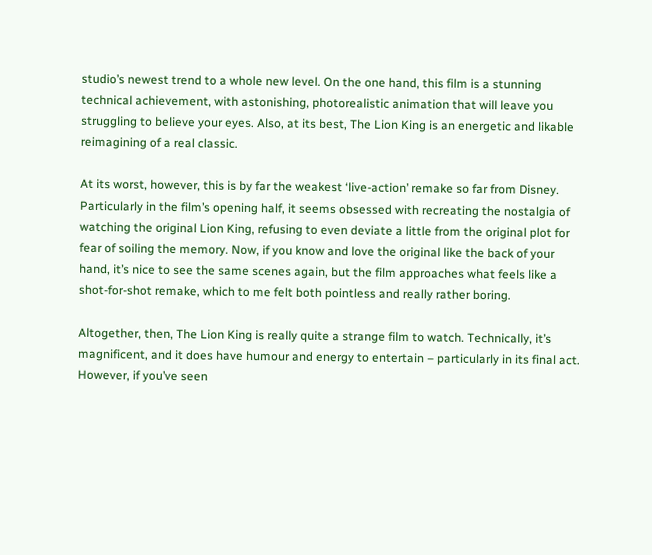studio’s newest trend to a whole new level. On the one hand, this film is a stunning technical achievement, with astonishing, photorealistic animation that will leave you struggling to believe your eyes. Also, at its best, The Lion King is an energetic and likable reimagining of a real classic.

At its worst, however, this is by far the weakest ‘live-action’ remake so far from Disney. Particularly in the film’s opening half, it seems obsessed with recreating the nostalgia of watching the original Lion King, refusing to even deviate a little from the original plot for fear of soiling the memory. Now, if you know and love the original like the back of your hand, it’s nice to see the same scenes again, but the film approaches what feels like a shot-for-shot remake, which to me felt both pointless and really rather boring.

Altogether, then, The Lion King is really quite a strange film to watch. Technically, it’s magnificent, and it does have humour and energy to entertain – particularly in its final act. However, if you’ve seen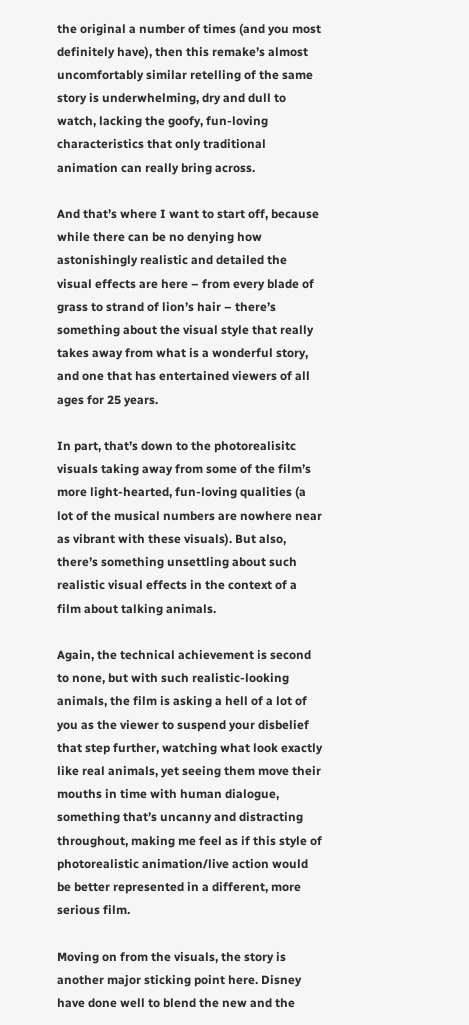the original a number of times (and you most definitely have), then this remake’s almost uncomfortably similar retelling of the same story is underwhelming, dry and dull to watch, lacking the goofy, fun-loving characteristics that only traditional animation can really bring across.

And that’s where I want to start off, because while there can be no denying how astonishingly realistic and detailed the visual effects are here – from every blade of grass to strand of lion’s hair – there’s something about the visual style that really takes away from what is a wonderful story, and one that has entertained viewers of all ages for 25 years.

In part, that’s down to the photorealisitc visuals taking away from some of the film’s more light-hearted, fun-loving qualities (a lot of the musical numbers are nowhere near as vibrant with these visuals). But also, there’s something unsettling about such realistic visual effects in the context of a film about talking animals.

Again, the technical achievement is second to none, but with such realistic-looking animals, the film is asking a hell of a lot of you as the viewer to suspend your disbelief that step further, watching what look exactly like real animals, yet seeing them move their mouths in time with human dialogue, something that’s uncanny and distracting throughout, making me feel as if this style of photorealistic animation/live action would be better represented in a different, more serious film.

Moving on from the visuals, the story is another major sticking point here. Disney have done well to blend the new and the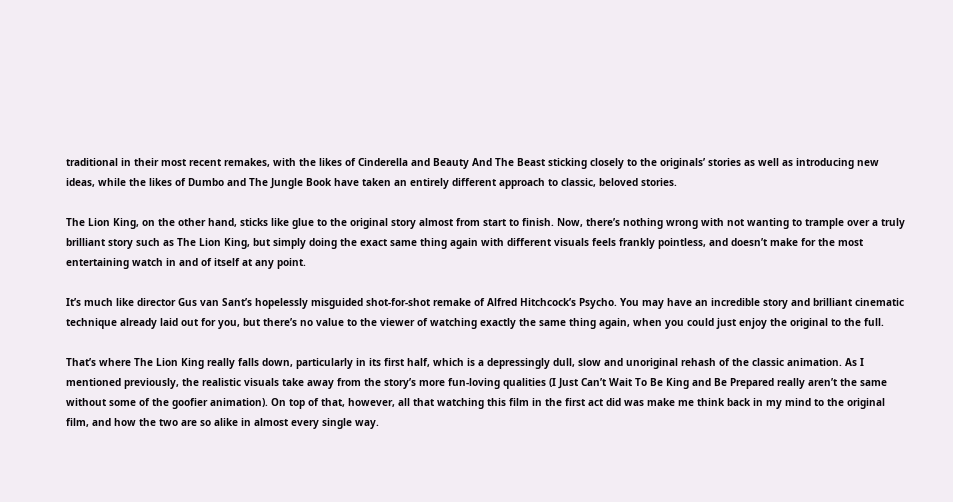traditional in their most recent remakes, with the likes of Cinderella and Beauty And The Beast sticking closely to the originals’ stories as well as introducing new ideas, while the likes of Dumbo and The Jungle Book have taken an entirely different approach to classic, beloved stories.

The Lion King, on the other hand, sticks like glue to the original story almost from start to finish. Now, there’s nothing wrong with not wanting to trample over a truly brilliant story such as The Lion King, but simply doing the exact same thing again with different visuals feels frankly pointless, and doesn’t make for the most entertaining watch in and of itself at any point.

It’s much like director Gus van Sant’s hopelessly misguided shot-for-shot remake of Alfred Hitchcock’s Psycho. You may have an incredible story and brilliant cinematic technique already laid out for you, but there’s no value to the viewer of watching exactly the same thing again, when you could just enjoy the original to the full.

That’s where The Lion King really falls down, particularly in its first half, which is a depressingly dull, slow and unoriginal rehash of the classic animation. As I mentioned previously, the realistic visuals take away from the story’s more fun-loving qualities (I Just Can’t Wait To Be King and Be Prepared really aren’t the same without some of the goofier animation). On top of that, however, all that watching this film in the first act did was make me think back in my mind to the original film, and how the two are so alike in almost every single way.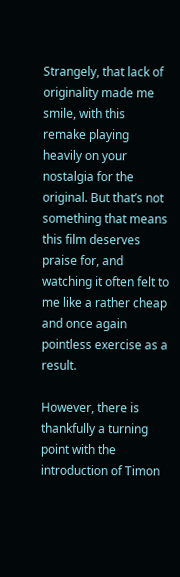Strangely, that lack of originality made me smile, with this remake playing heavily on your nostalgia for the original. But that’s not something that means this film deserves praise for, and watching it often felt to me like a rather cheap and once again pointless exercise as a result.

However, there is thankfully a turning point with the introduction of Timon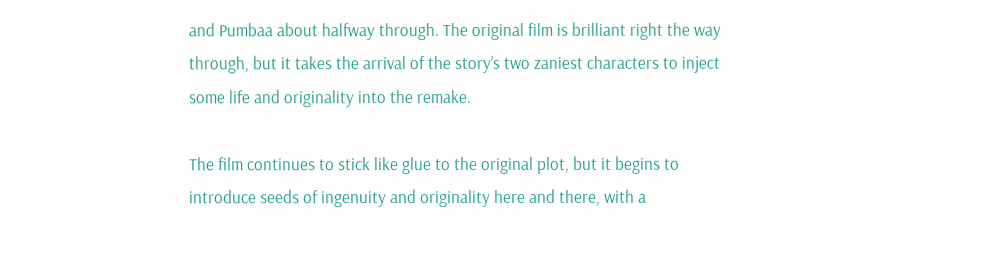and Pumbaa about halfway through. The original film is brilliant right the way through, but it takes the arrival of the story’s two zaniest characters to inject some life and originality into the remake.

The film continues to stick like glue to the original plot, but it begins to introduce seeds of ingenuity and originality here and there, with a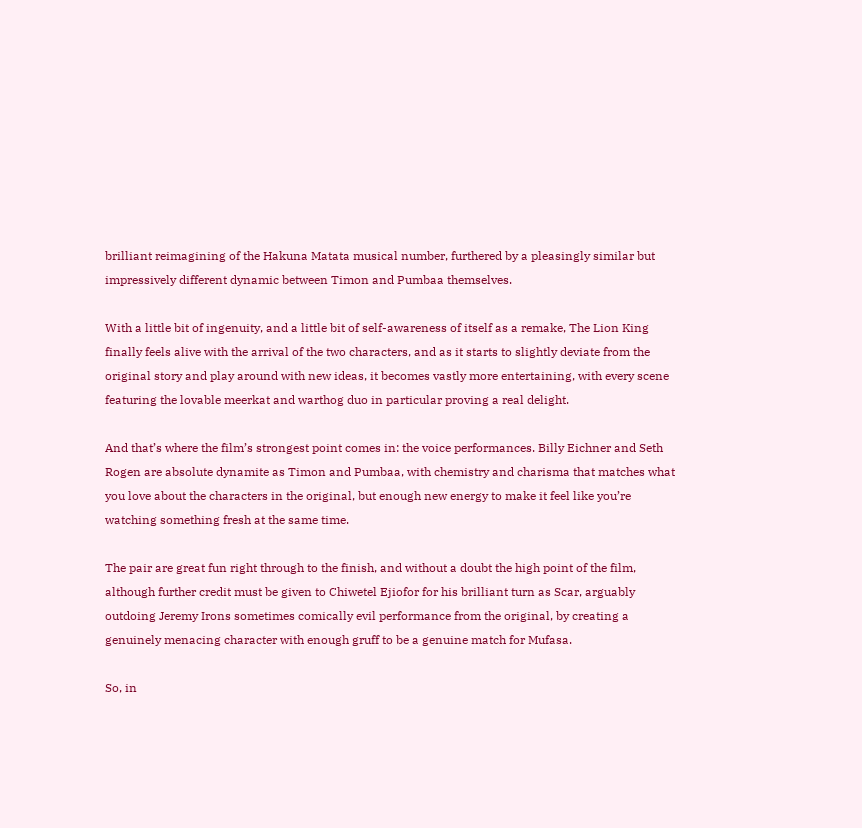brilliant reimagining of the Hakuna Matata musical number, furthered by a pleasingly similar but impressively different dynamic between Timon and Pumbaa themselves.

With a little bit of ingenuity, and a little bit of self-awareness of itself as a remake, The Lion King finally feels alive with the arrival of the two characters, and as it starts to slightly deviate from the original story and play around with new ideas, it becomes vastly more entertaining, with every scene featuring the lovable meerkat and warthog duo in particular proving a real delight.

And that’s where the film’s strongest point comes in: the voice performances. Billy Eichner and Seth Rogen are absolute dynamite as Timon and Pumbaa, with chemistry and charisma that matches what you love about the characters in the original, but enough new energy to make it feel like you’re watching something fresh at the same time.

The pair are great fun right through to the finish, and without a doubt the high point of the film, although further credit must be given to Chiwetel Ejiofor for his brilliant turn as Scar, arguably outdoing Jeremy Irons sometimes comically evil performance from the original, by creating a genuinely menacing character with enough gruff to be a genuine match for Mufasa.

So, in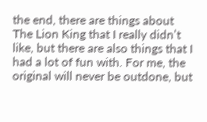the end, there are things about The Lion King that I really didn’t like, but there are also things that I had a lot of fun with. For me, the original will never be outdone, but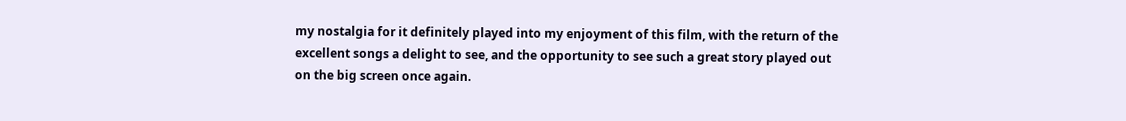my nostalgia for it definitely played into my enjoyment of this film, with the return of the excellent songs a delight to see, and the opportunity to see such a great story played out on the big screen once again.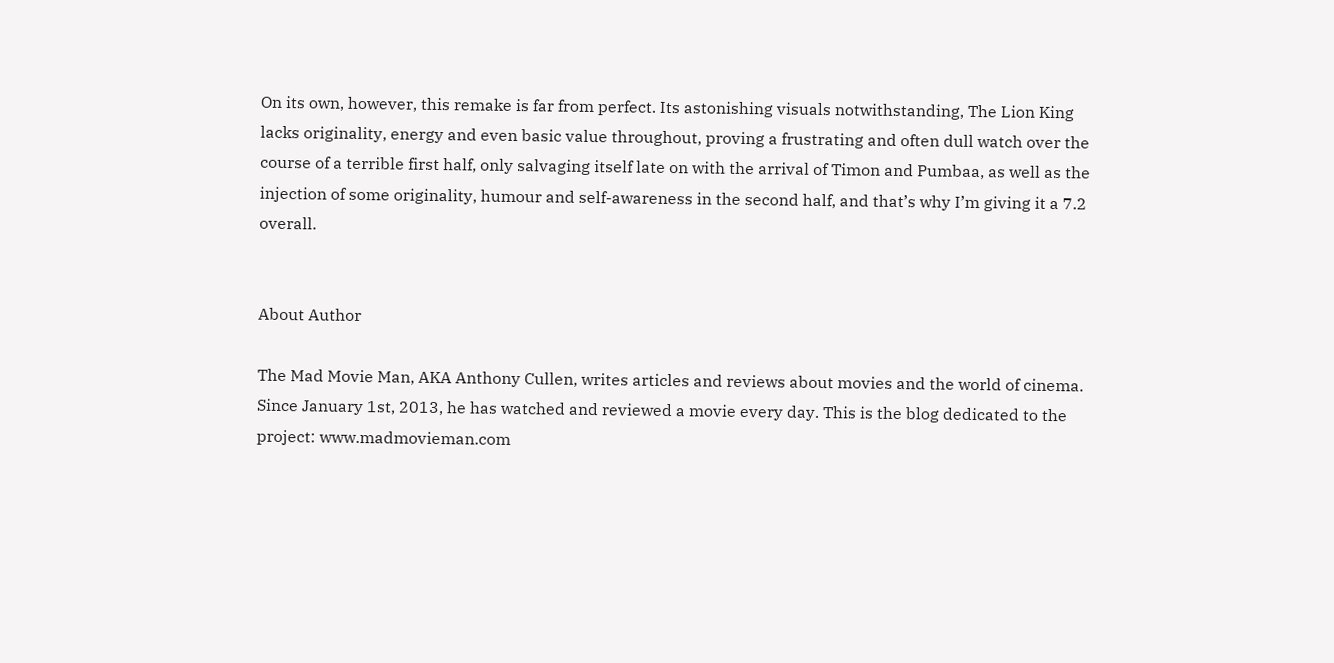On its own, however, this remake is far from perfect. Its astonishing visuals notwithstanding, The Lion King lacks originality, energy and even basic value throughout, proving a frustrating and often dull watch over the course of a terrible first half, only salvaging itself late on with the arrival of Timon and Pumbaa, as well as the injection of some originality, humour and self-awareness in the second half, and that’s why I’m giving it a 7.2 overall.


About Author

The Mad Movie Man, AKA Anthony Cullen, writes articles and reviews about movies and the world of cinema. Since January 1st, 2013, he has watched and reviewed a movie every day. This is the blog dedicated to the project: www.madmovieman.com